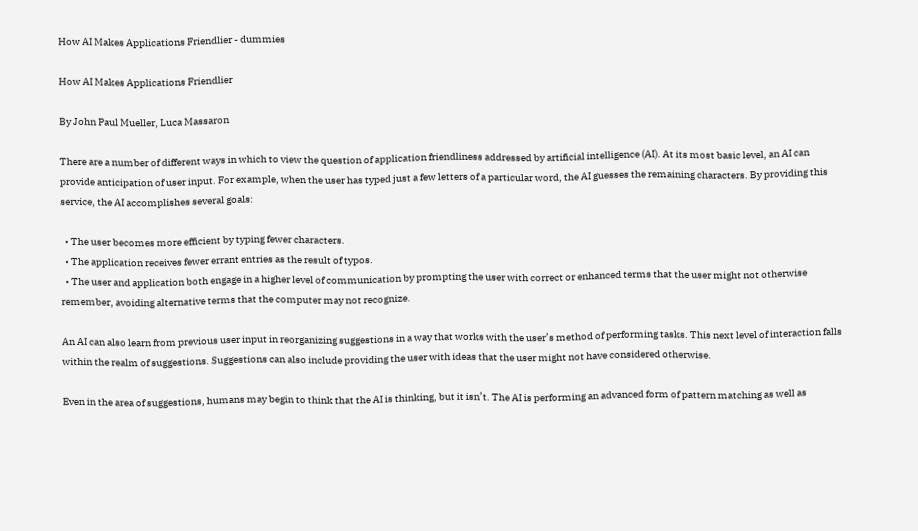How AI Makes Applications Friendlier - dummies

How AI Makes Applications Friendlier

By John Paul Mueller, Luca Massaron

There are a number of different ways in which to view the question of application friendliness addressed by artificial intelligence (AI). At its most basic level, an AI can provide anticipation of user input. For example, when the user has typed just a few letters of a particular word, the AI guesses the remaining characters. By providing this service, the AI accomplishes several goals:

  • The user becomes more efficient by typing fewer characters.
  • The application receives fewer errant entries as the result of typos.
  • The user and application both engage in a higher level of communication by prompting the user with correct or enhanced terms that the user might not otherwise remember, avoiding alternative terms that the computer may not recognize.

An AI can also learn from previous user input in reorganizing suggestions in a way that works with the user’s method of performing tasks. This next level of interaction falls within the realm of suggestions. Suggestions can also include providing the user with ideas that the user might not have considered otherwise.

Even in the area of suggestions, humans may begin to think that the AI is thinking, but it isn’t. The AI is performing an advanced form of pattern matching as well as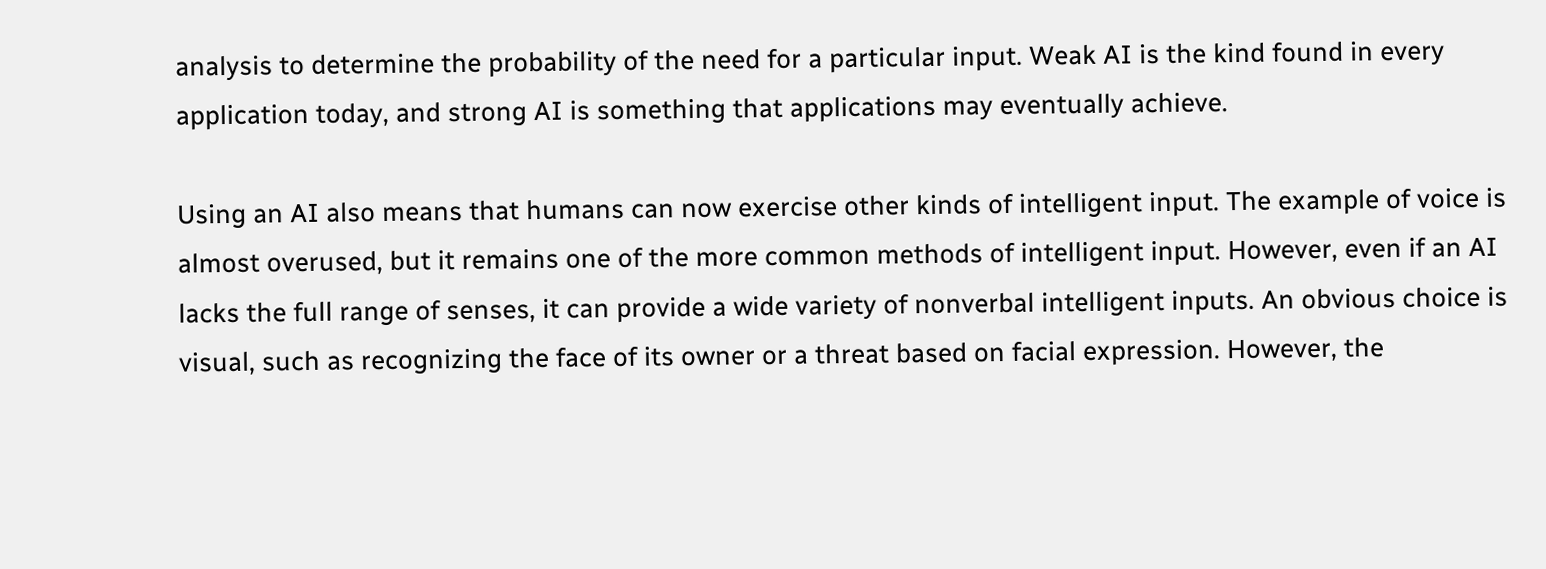analysis to determine the probability of the need for a particular input. Weak AI is the kind found in every application today, and strong AI is something that applications may eventually achieve.

Using an AI also means that humans can now exercise other kinds of intelligent input. The example of voice is almost overused, but it remains one of the more common methods of intelligent input. However, even if an AI lacks the full range of senses, it can provide a wide variety of nonverbal intelligent inputs. An obvious choice is visual, such as recognizing the face of its owner or a threat based on facial expression. However, the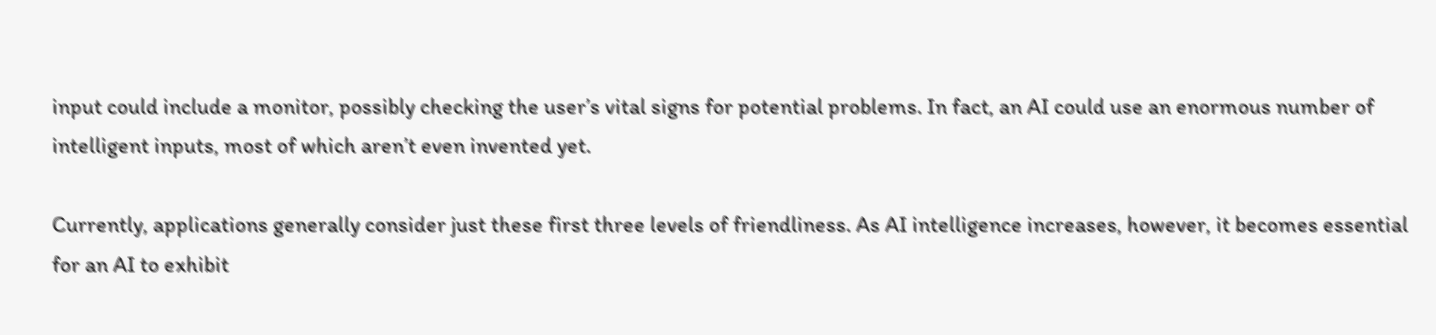input could include a monitor, possibly checking the user’s vital signs for potential problems. In fact, an AI could use an enormous number of intelligent inputs, most of which aren’t even invented yet.

Currently, applications generally consider just these first three levels of friendliness. As AI intelligence increases, however, it becomes essential for an AI to exhibit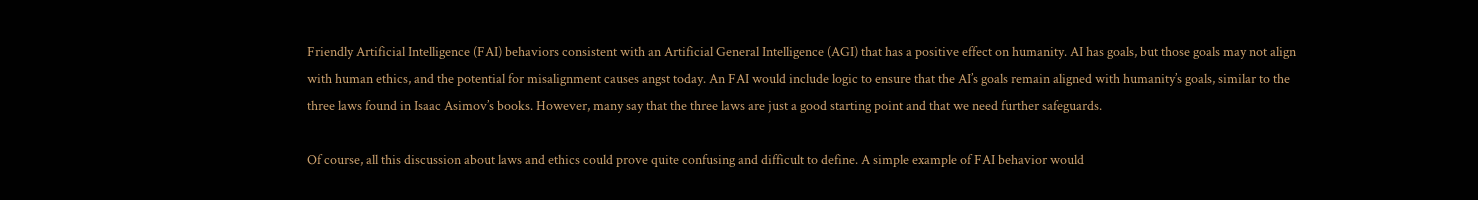Friendly Artificial Intelligence (FAI) behaviors consistent with an Artificial General Intelligence (AGI) that has a positive effect on humanity. AI has goals, but those goals may not align with human ethics, and the potential for misalignment causes angst today. An FAI would include logic to ensure that the AI’s goals remain aligned with humanity’s goals, similar to the three laws found in Isaac Asimov’s books. However, many say that the three laws are just a good starting point and that we need further safeguards.

Of course, all this discussion about laws and ethics could prove quite confusing and difficult to define. A simple example of FAI behavior would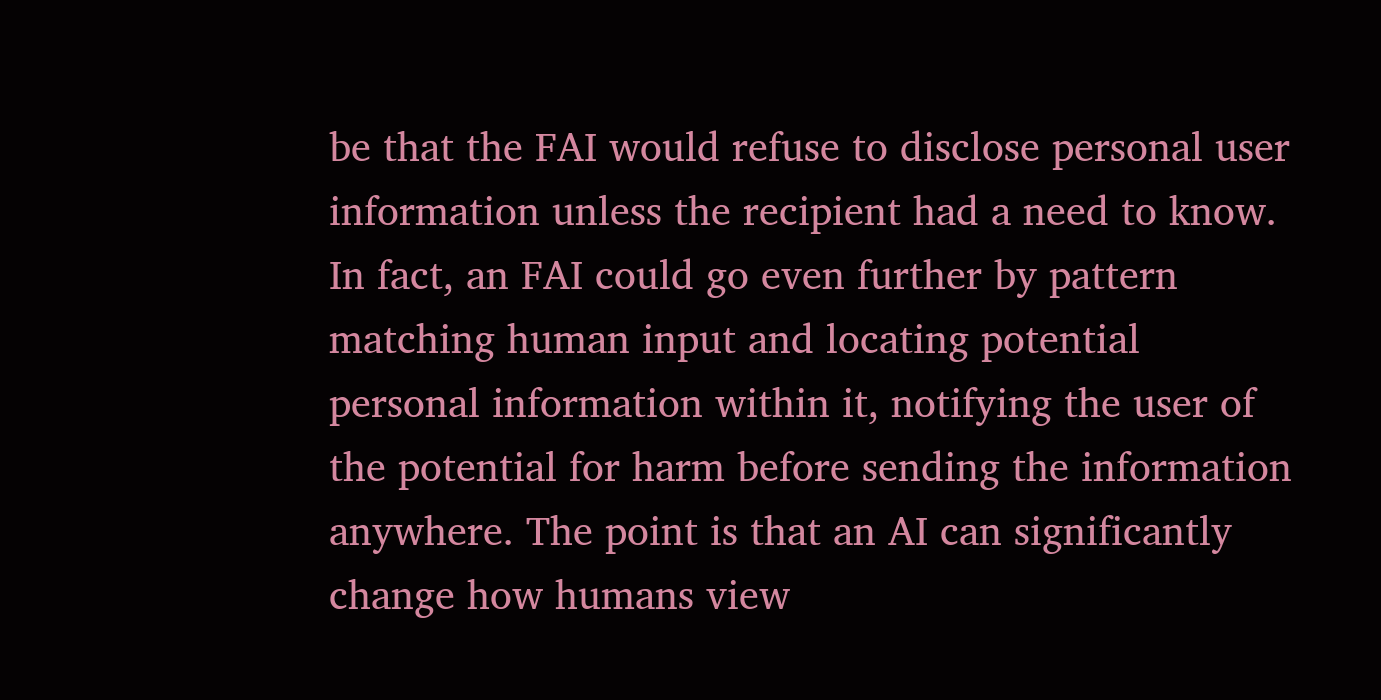be that the FAI would refuse to disclose personal user information unless the recipient had a need to know. In fact, an FAI could go even further by pattern matching human input and locating potential personal information within it, notifying the user of the potential for harm before sending the information anywhere. The point is that an AI can significantly change how humans view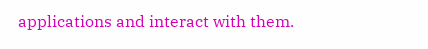applications and interact with them.